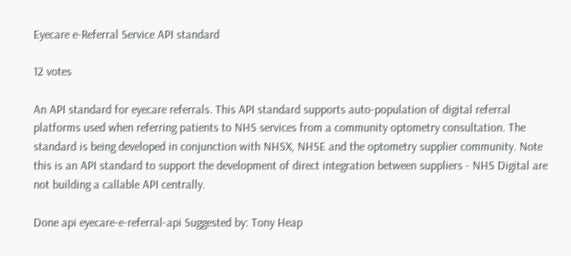Eyecare e-Referral Service API standard

12 votes

An API standard for eyecare referrals. This API standard supports auto-population of digital referral platforms used when referring patients to NHS services from a community optometry consultation. The standard is being developed in conjunction with NHSX, NHSE and the optometry supplier community. Note this is an API standard to support the development of direct integration between suppliers - NHS Digital are not building a callable API centrally.

Done api eyecare-e-referral-api Suggested by: Tony Heap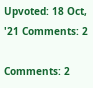Upvoted: 18 Oct, '21 Comments: 2

Comments: 2